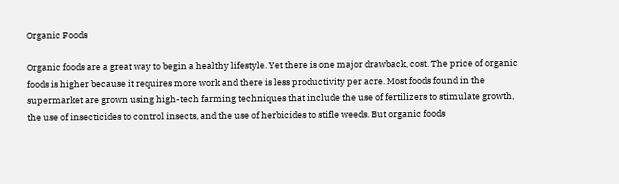Organic Foods

Organic foods are a great way to begin a healthy lifestyle. Yet there is one major drawback, cost. The price of organic foods is higher because it requires more work and there is less productivity per acre. Most foods found in the supermarket are grown using high-tech farming techniques that include the use of fertilizers to stimulate growth, the use of insecticides to control insects, and the use of herbicides to stifle weeds. But organic foods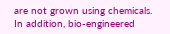are not grown using chemicals. In addition, bio-engineered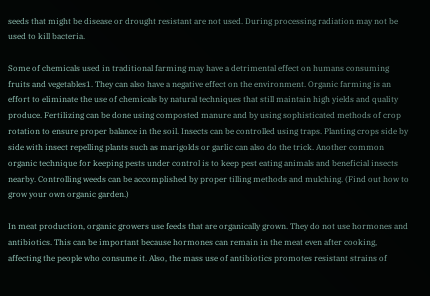seeds that might be disease or drought resistant are not used. During processing radiation may not be used to kill bacteria.

Some of chemicals used in traditional farming may have a detrimental effect on humans consuming fruits and vegetables1. They can also have a negative effect on the environment. Organic farming is an effort to eliminate the use of chemicals by natural techniques that still maintain high yields and quality produce. Fertilizing can be done using composted manure and by using sophisticated methods of crop rotation to ensure proper balance in the soil. Insects can be controlled using traps. Planting crops side by side with insect repelling plants such as marigolds or garlic can also do the trick. Another common organic technique for keeping pests under control is to keep pest eating animals and beneficial insects nearby. Controlling weeds can be accomplished by proper tilling methods and mulching. (Find out how to grow your own organic garden.)

In meat production, organic growers use feeds that are organically grown. They do not use hormones and antibiotics. This can be important because hormones can remain in the meat even after cooking, affecting the people who consume it. Also, the mass use of antibiotics promotes resistant strains of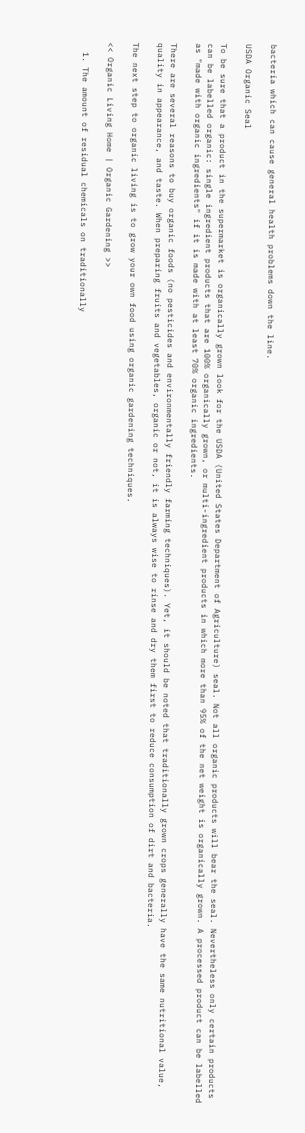bacteria which can cause general health problems down the line.

USDA Organic Seal

To be sure that a product in the supermarket is organically grown look for the USDA (United States Department of Agriculture) seal. Not all organic products will bear the seal. Nevertheless only certain products can be labelled organic: single ingredient products that are 100% organically grown, or multi-ingredient products in which more than 95% of the net weight is organically grown. A processed product can be labelled as "made with organic ingredients" if it is made with at least 70% organic ingredients.

There are several reasons to buy organic foods (no pesticides and environmentally friendly farming techniques). Yet, it should be noted that traditionally grown crops generally have the same nutritional value, quality in appearance, and taste. When preparing fruits and vegetables, organic or not, it is always wise to rinse and dry them first to reduce consumption of dirt and bacteria.

The next step to organic living is to grow your own food using organic gardening techniques.

<< Organic Living Home | Organic Gardening >>

  1. The amount of residual chemicals on traditionally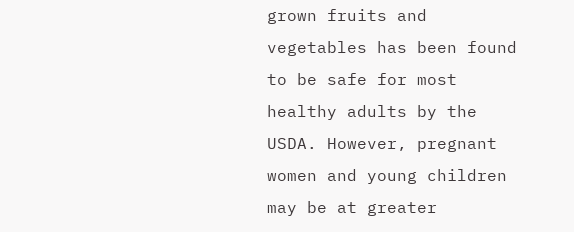grown fruits and vegetables has been found to be safe for most healthy adults by the USDA. However, pregnant women and young children may be at greater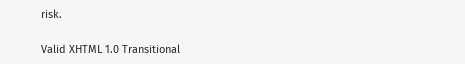risk.

Valid XHTML 1.0 Transitional